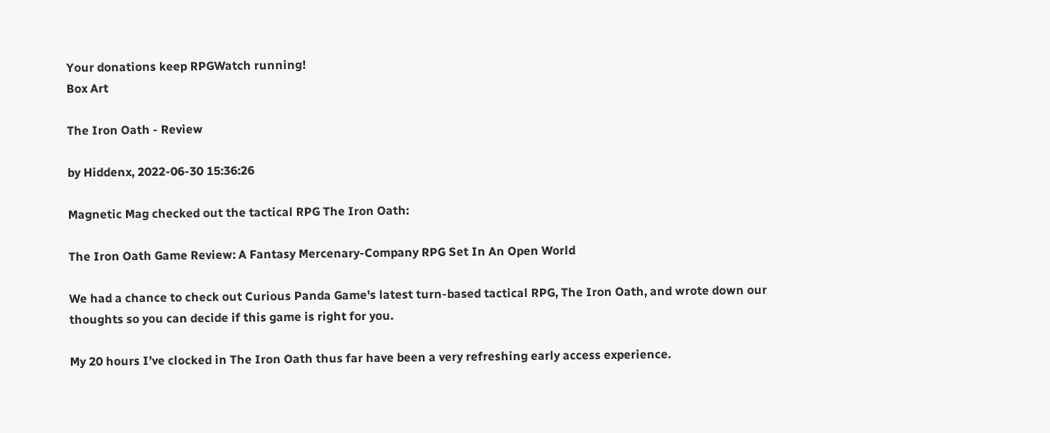Your donations keep RPGWatch running!
Box Art

The Iron Oath - Review

by Hiddenx, 2022-06-30 15:36:26

Magnetic Mag checked out the tactical RPG The Iron Oath:

The Iron Oath Game Review: A Fantasy Mercenary-Company RPG Set In An Open World

We had a chance to check out Curious Panda Game's latest turn-based tactical RPG, The Iron Oath, and wrote down our thoughts so you can decide if this game is right for you.

My 20 hours I’ve clocked in The Iron Oath thus far have been a very refreshing early access experience.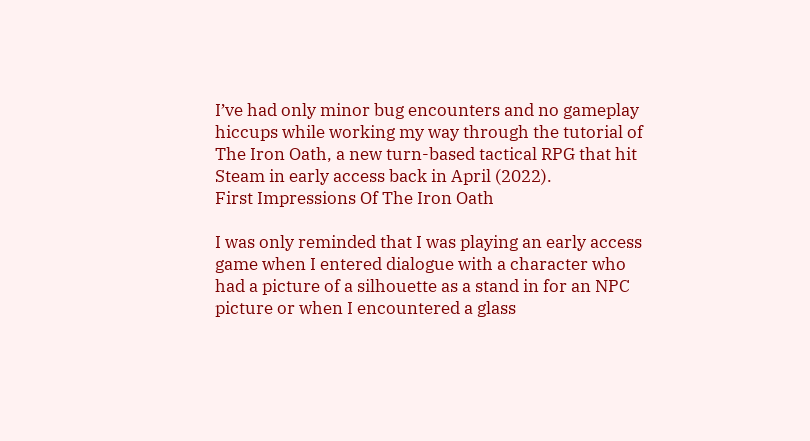I’ve had only minor bug encounters and no gameplay hiccups while working my way through the tutorial of The Iron Oath, a new turn-based tactical RPG that hit Steam in early access back in April (2022).
First Impressions Of The Iron Oath

I was only reminded that I was playing an early access game when I entered dialogue with a character who had a picture of a silhouette as a stand in for an NPC picture or when I encountered a glass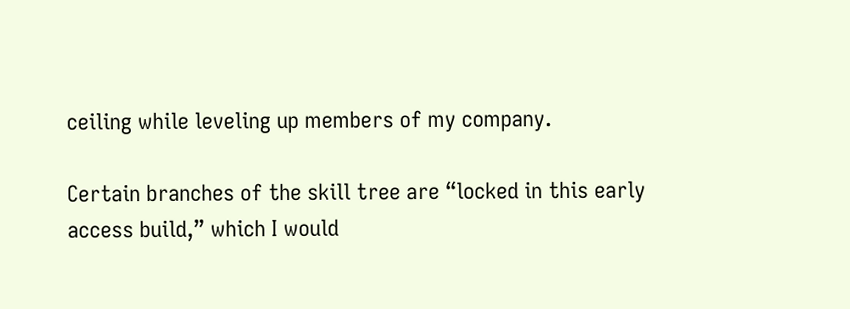ceiling while leveling up members of my company.

Certain branches of the skill tree are “locked in this early access build,” which I would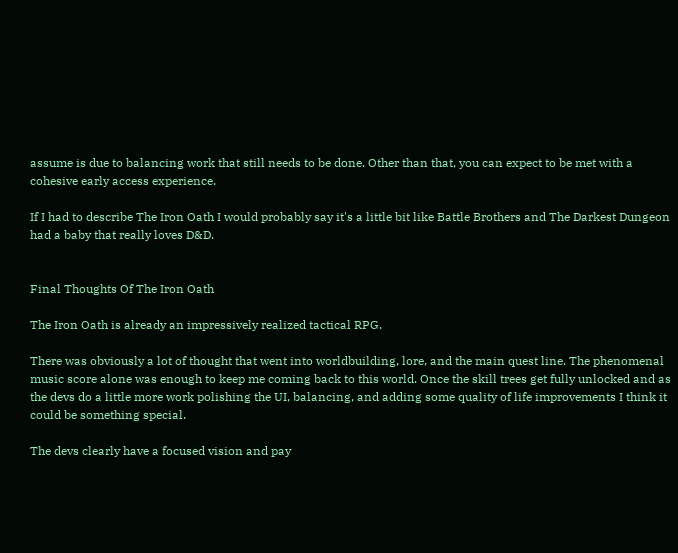assume is due to balancing work that still needs to be done. Other than that, you can expect to be met with a cohesive early access experience.

If I had to describe The Iron Oath I would probably say it's a little bit like Battle Brothers and The Darkest Dungeon had a baby that really loves D&D.


Final Thoughts Of The Iron Oath

The Iron Oath is already an impressively realized tactical RPG.

There was obviously a lot of thought that went into worldbuilding, lore, and the main quest line. The phenomenal music score alone was enough to keep me coming back to this world. Once the skill trees get fully unlocked and as the devs do a little more work polishing the UI, balancing, and adding some quality of life improvements I think it could be something special.

The devs clearly have a focused vision and pay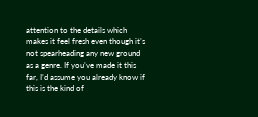attention to the details which makes it feel fresh even though it’s not spearheading any new ground as a genre. If you’ve made it this far, I’d assume you already know if this is the kind of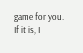game for you. If it is, I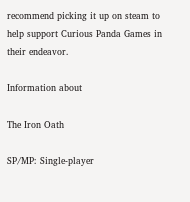recommend picking it up on steam to help support Curious Panda Games in their endeavor.

Information about

The Iron Oath

SP/MP: Single-player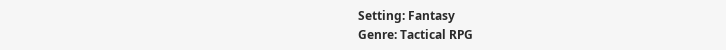Setting: Fantasy
Genre: Tactical RPG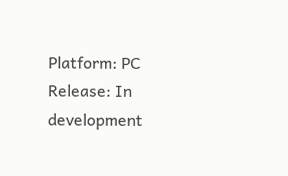Platform: PC
Release: In development